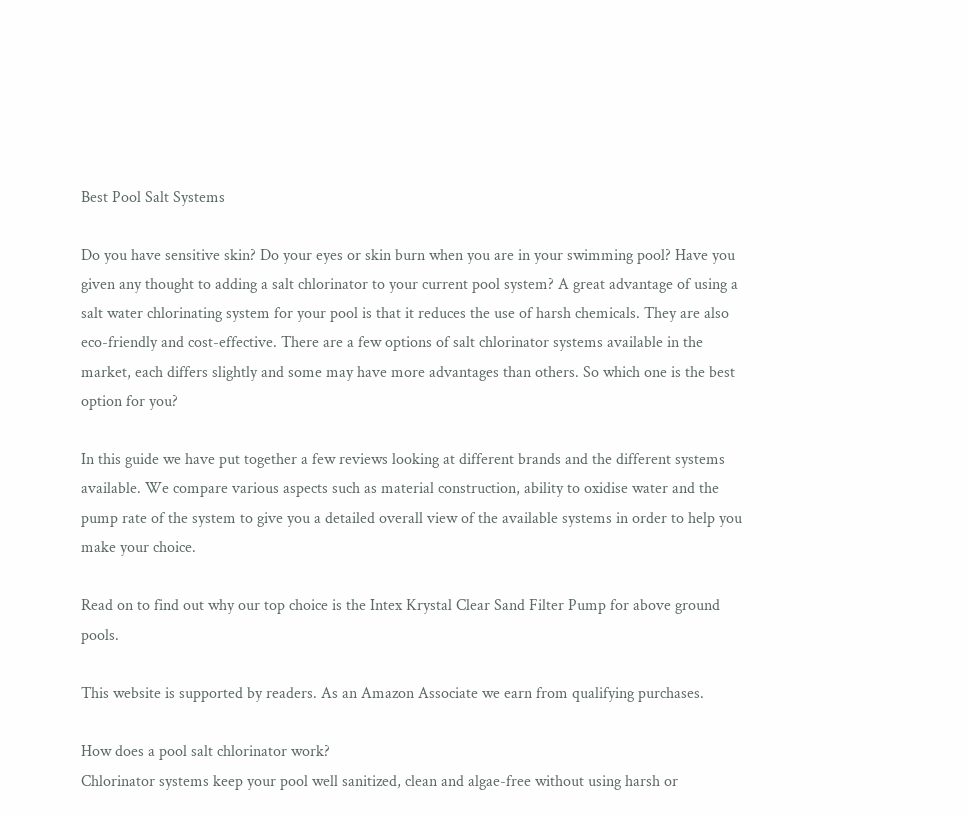Best Pool Salt Systems

Do you have sensitive skin? Do your eyes or skin burn when you are in your swimming pool? Have you given any thought to adding a salt chlorinator to your current pool system? A great advantage of using a salt water chlorinating system for your pool is that it reduces the use of harsh chemicals. They are also eco-friendly and cost-effective. There are a few options of salt chlorinator systems available in the market, each differs slightly and some may have more advantages than others. So which one is the best option for you?

In this guide we have put together a few reviews looking at different brands and the different systems available. We compare various aspects such as material construction, ability to oxidise water and the pump rate of the system to give you a detailed overall view of the available systems in order to help you make your choice.

Read on to find out why our top choice is the Intex Krystal Clear Sand Filter Pump for above ground pools.

This website is supported by readers. As an Amazon Associate we earn from qualifying purchases.

How does a pool salt chlorinator work?
Chlorinator systems keep your pool well sanitized, clean and algae-free without using harsh or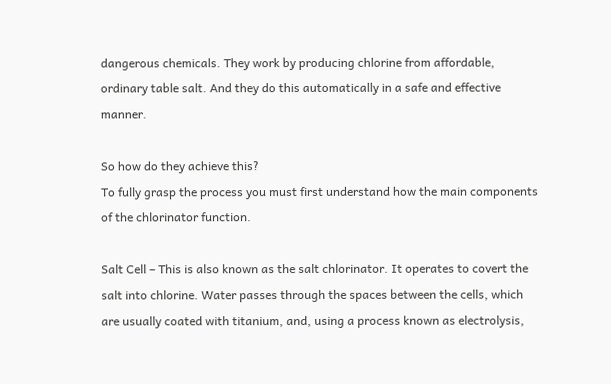dangerous chemicals. They work by producing chlorine from affordable, ordinary table salt. And they do this automatically in a safe and effective manner.

So how do they achieve this?
To fully grasp the process you must first understand how the main components of the chlorinator function.

Salt Cell – This is also known as the salt chlorinator. It operates to covert the salt into chlorine. Water passes through the spaces between the cells, which are usually coated with titanium, and, using a process known as electrolysis,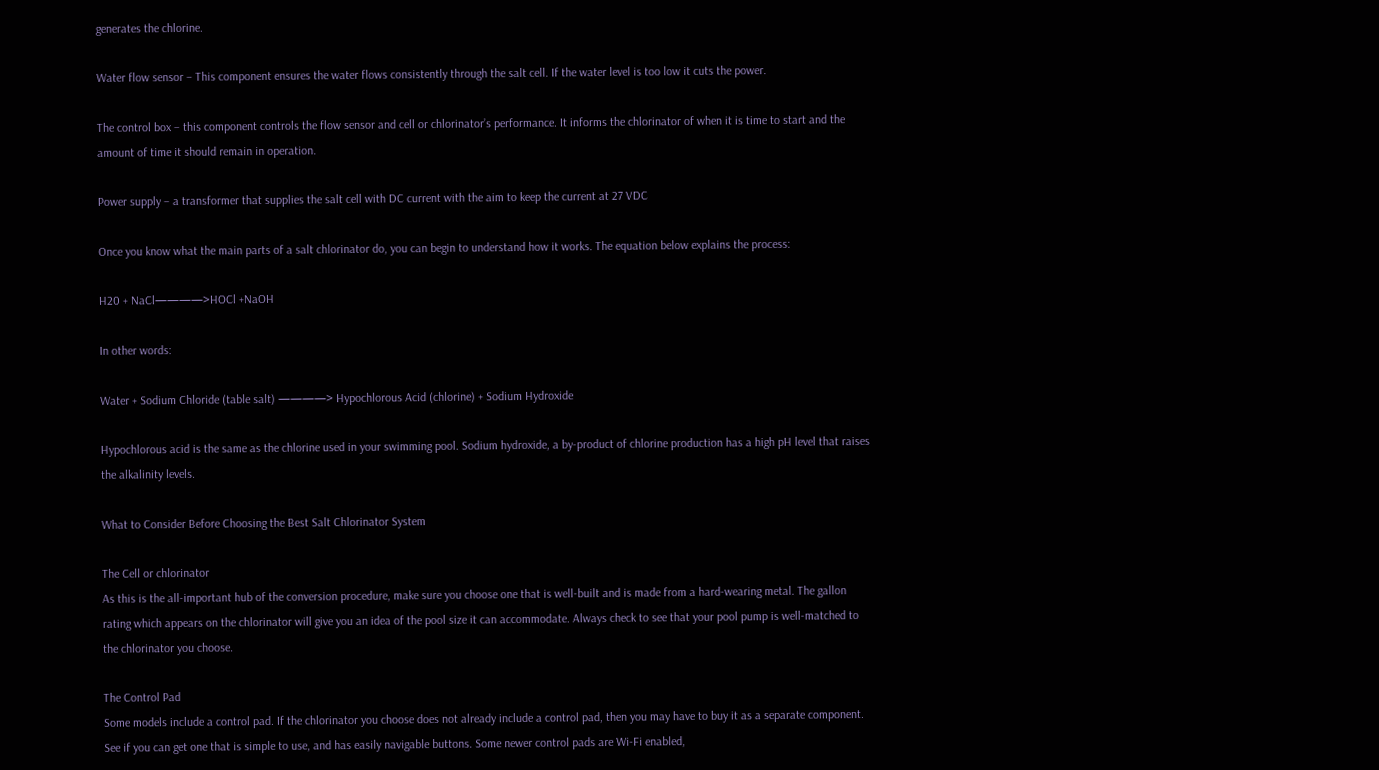generates the chlorine.

Water flow sensor – This component ensures the water flows consistently through the salt cell. If the water level is too low it cuts the power.

The control box – this component controls the flow sensor and cell or chlorinator’s performance. It informs the chlorinator of when it is time to start and the amount of time it should remain in operation.

Power supply – a transformer that supplies the salt cell with DC current with the aim to keep the current at 27 VDC

Once you know what the main parts of a salt chlorinator do, you can begin to understand how it works. The equation below explains the process:

H20 + NaCl————>HOCl +NaOH

In other words:

Water + Sodium Chloride (table salt) ————> Hypochlorous Acid (chlorine) + Sodium Hydroxide

Hypochlorous acid is the same as the chlorine used in your swimming pool. Sodium hydroxide, a by-product of chlorine production has a high pH level that raises the alkalinity levels.

What to Consider Before Choosing the Best Salt Chlorinator System

The Cell or chlorinator
As this is the all-important hub of the conversion procedure, make sure you choose one that is well-built and is made from a hard-wearing metal. The gallon rating which appears on the chlorinator will give you an idea of the pool size it can accommodate. Always check to see that your pool pump is well-matched to the chlorinator you choose.

The Control Pad
Some models include a control pad. If the chlorinator you choose does not already include a control pad, then you may have to buy it as a separate component. See if you can get one that is simple to use, and has easily navigable buttons. Some newer control pads are Wi-Fi enabled,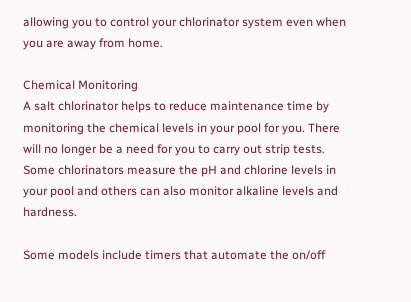allowing you to control your chlorinator system even when you are away from home.

Chemical Monitoring
A salt chlorinator helps to reduce maintenance time by monitoring the chemical levels in your pool for you. There will no longer be a need for you to carry out strip tests. Some chlorinators measure the pH and chlorine levels in your pool and others can also monitor alkaline levels and hardness.

Some models include timers that automate the on/off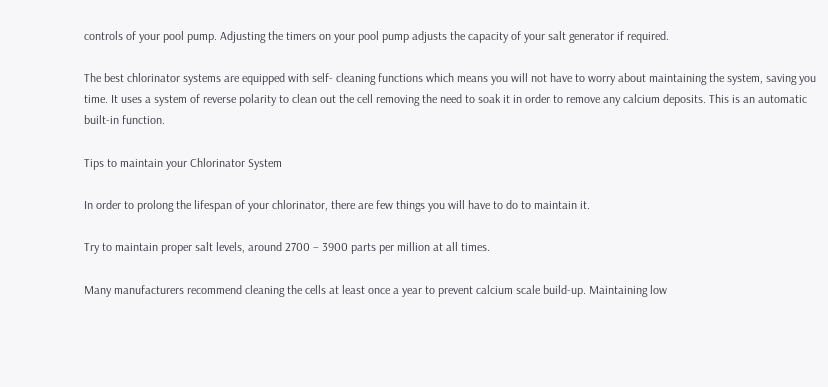controls of your pool pump. Adjusting the timers on your pool pump adjusts the capacity of your salt generator if required.

The best chlorinator systems are equipped with self- cleaning functions which means you will not have to worry about maintaining the system, saving you time. It uses a system of reverse polarity to clean out the cell removing the need to soak it in order to remove any calcium deposits. This is an automatic built-in function.

Tips to maintain your Chlorinator System

In order to prolong the lifespan of your chlorinator, there are few things you will have to do to maintain it.

Try to maintain proper salt levels, around 2700 – 3900 parts per million at all times.

Many manufacturers recommend cleaning the cells at least once a year to prevent calcium scale build-up. Maintaining low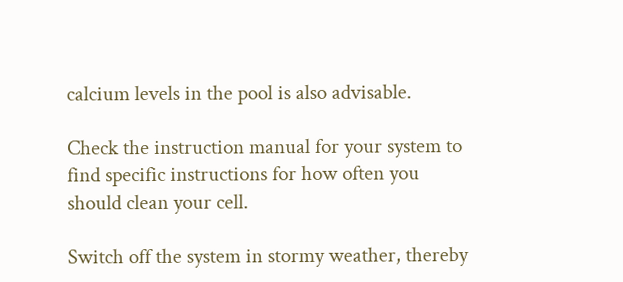calcium levels in the pool is also advisable.

Check the instruction manual for your system to find specific instructions for how often you should clean your cell.

Switch off the system in stormy weather, thereby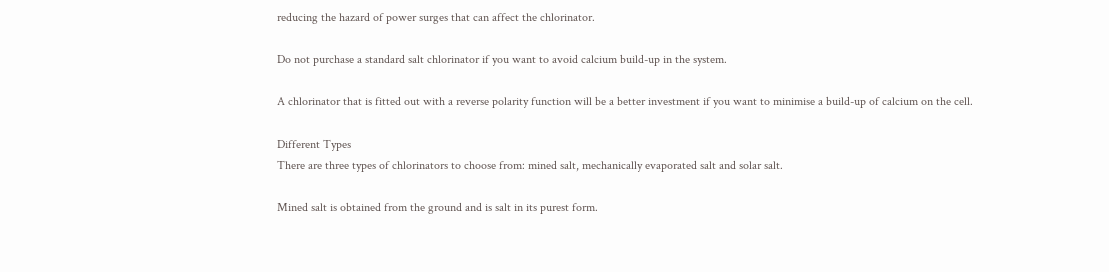reducing the hazard of power surges that can affect the chlorinator.

Do not purchase a standard salt chlorinator if you want to avoid calcium build-up in the system.

A chlorinator that is fitted out with a reverse polarity function will be a better investment if you want to minimise a build-up of calcium on the cell.

Different Types
There are three types of chlorinators to choose from: mined salt, mechanically evaporated salt and solar salt.

Mined salt is obtained from the ground and is salt in its purest form.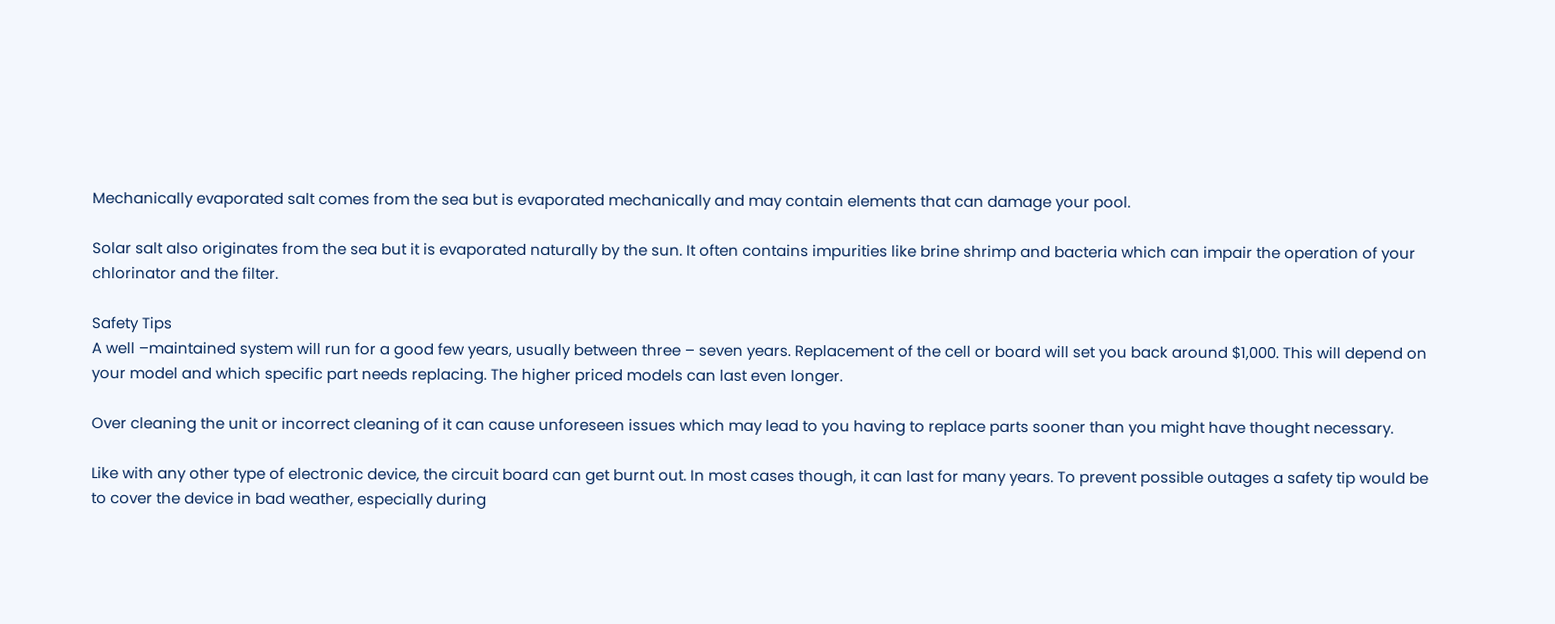Mechanically evaporated salt comes from the sea but is evaporated mechanically and may contain elements that can damage your pool.

Solar salt also originates from the sea but it is evaporated naturally by the sun. It often contains impurities like brine shrimp and bacteria which can impair the operation of your chlorinator and the filter.

Safety Tips
A well –maintained system will run for a good few years, usually between three – seven years. Replacement of the cell or board will set you back around $1,000. This will depend on your model and which specific part needs replacing. The higher priced models can last even longer.

Over cleaning the unit or incorrect cleaning of it can cause unforeseen issues which may lead to you having to replace parts sooner than you might have thought necessary.

Like with any other type of electronic device, the circuit board can get burnt out. In most cases though, it can last for many years. To prevent possible outages a safety tip would be to cover the device in bad weather, especially during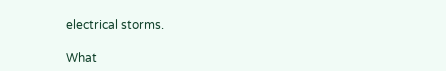electrical storms.

What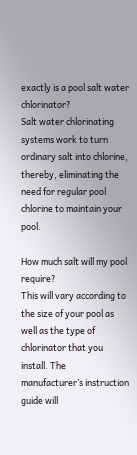exactly is a pool salt water chlorinator?
Salt water chlorinating systems work to turn ordinary salt into chlorine, thereby, eliminating the need for regular pool chlorine to maintain your pool.

How much salt will my pool require?
This will vary according to the size of your pool as well as the type of chlorinator that you install. The manufacturer’s instruction guide will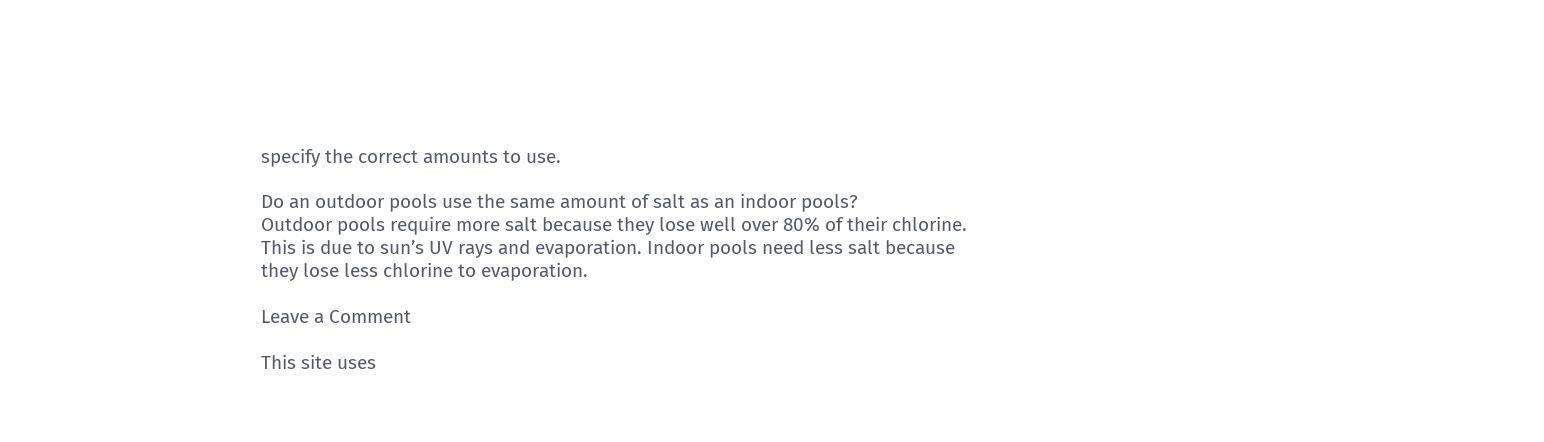specify the correct amounts to use.

Do an outdoor pools use the same amount of salt as an indoor pools?
Outdoor pools require more salt because they lose well over 80% of their chlorine. This is due to sun’s UV rays and evaporation. Indoor pools need less salt because they lose less chlorine to evaporation.

Leave a Comment

This site uses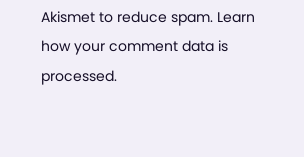Akismet to reduce spam. Learn how your comment data is processed.